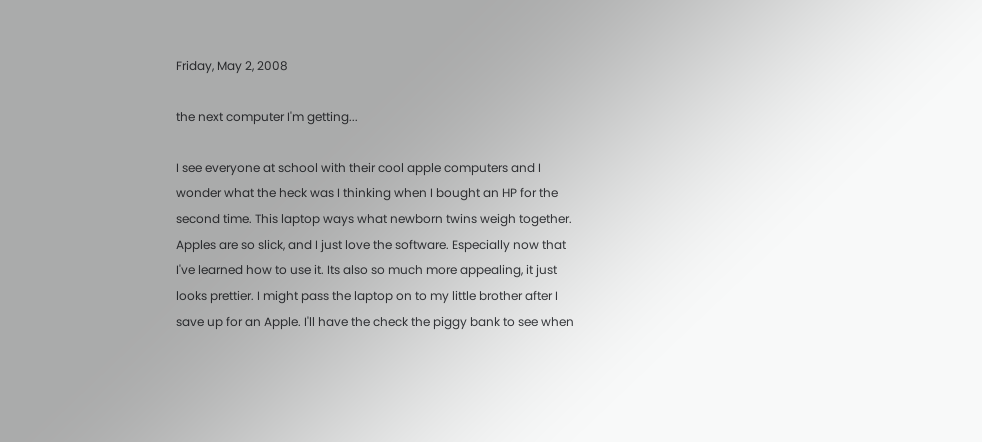Friday, May 2, 2008

the next computer I'm getting...

I see everyone at school with their cool apple computers and I wonder what the heck was I thinking when I bought an HP for the second time. This laptop ways what newborn twins weigh together. Apples are so slick, and I just love the software. Especially now that I've learned how to use it. Its also so much more appealing, it just looks prettier. I might pass the laptop on to my little brother after I save up for an Apple. I'll have the check the piggy bank to see when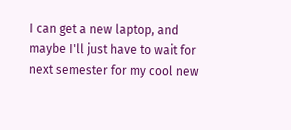I can get a new laptop, and maybe I'll just have to wait for next semester for my cool new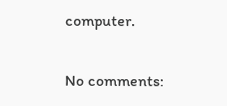computer.

No comments: